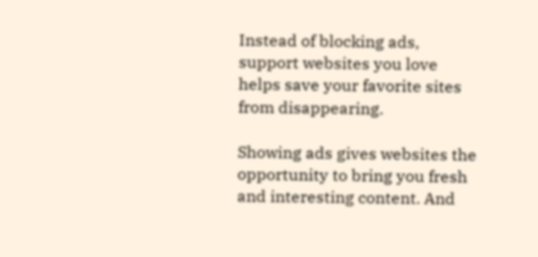Instead of blocking ads, support websites you love helps save your favorite sites from disappearing.

Showing ads gives websites the opportunity to bring you fresh and interesting content. And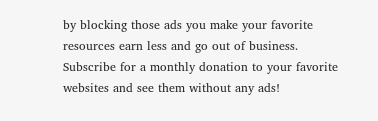by blocking those ads you make your favorite resources earn less and go out of business. Subscribe for a monthly donation to your favorite websites and see them without any ads!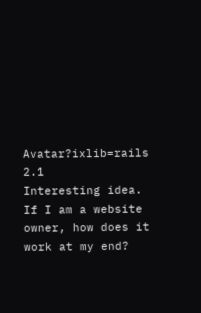Avatar?ixlib=rails 2.1
Interesting idea. If I am a website owner, how does it work at my end?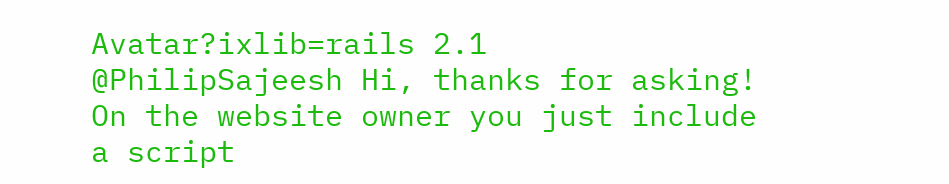Avatar?ixlib=rails 2.1
@PhilipSajeesh Hi, thanks for asking! On the website owner you just include a script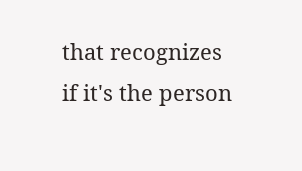that recognizes if it's the person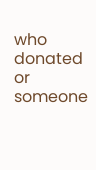who donated or someone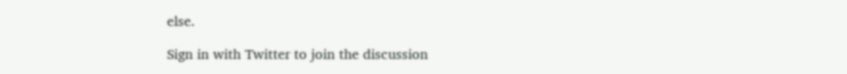else.

Sign in with Twitter to join the discussion